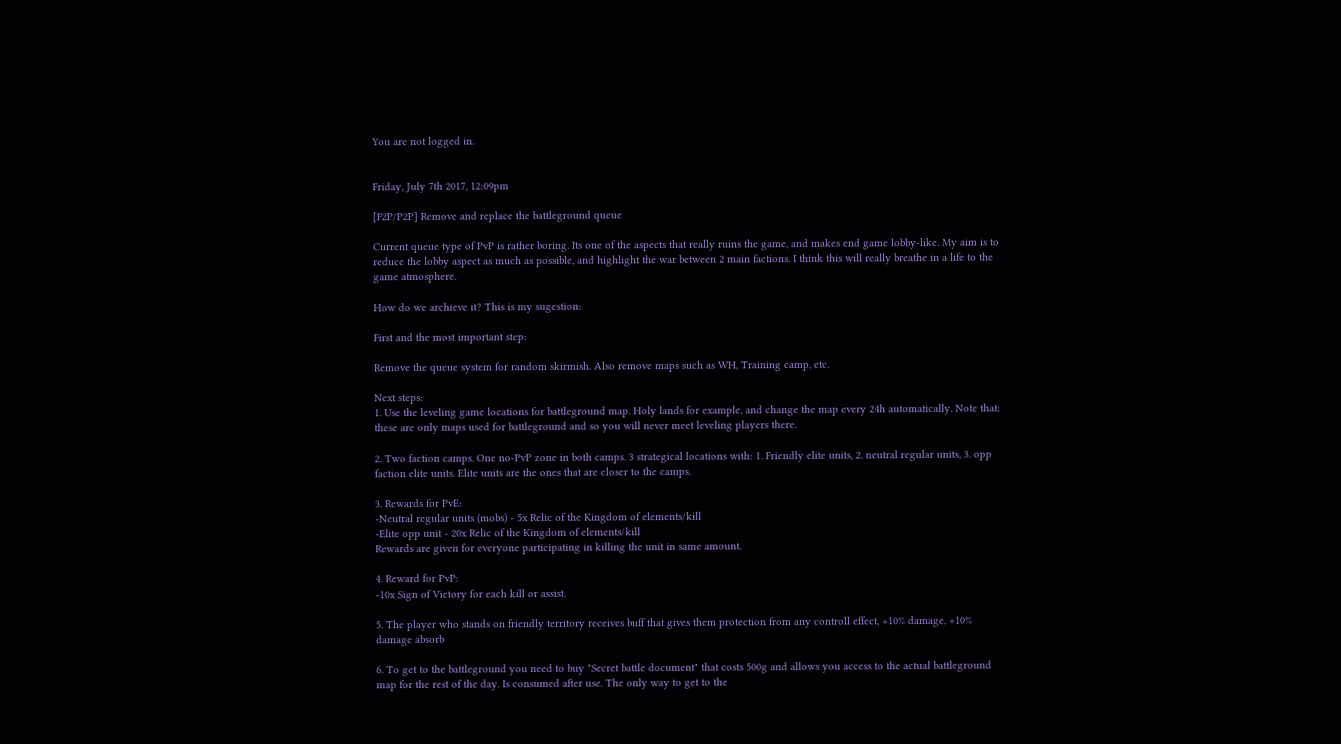You are not logged in.


Friday, July 7th 2017, 12:09pm

[F2P/P2P] Remove and replace the battleground queue

Current queue type of PvP is rather boring. Its one of the aspects that really ruins the game, and makes end game lobby-like. My aim is to reduce the lobby aspect as much as possible, and highlight the war between 2 main factions. I think this will really breathe in a life to the game atmosphere.

How do we archieve it? This is my sugestion:

First and the most important step:

Remove the queue system for random skirmish. Also remove maps such as WH, Training camp, etc.

Next steps:
1. Use the leveling game locations for battleground map. Holy lands for example, and change the map every 24h automatically. Note that: these are only maps used for battleground and so you will never meet leveling players there.

2. Two faction camps. One no-PvP zone in both camps. 3 strategical locations with: 1. Friendly elite units, 2. neutral regular units, 3. opp faction elite units. Elite units are the ones that are closer to the camps.

3. Rewards for PvE:
-Neutral regular units (mobs) - 5x Relic of the Kingdom of elements/kill
-Elite opp unit - 20x Relic of the Kingdom of elements/kill
Rewards are given for everyone participating in killing the unit in same amount.

4. Reward for PvP:
-10x Sign of Victory for each kill or assist.

5. The player who stands on friendly territory receives buff that gives them protection from any controll effect, +10% damage, +10% damage absorb

6. To get to the battleground you need to buy "Secret battle document" that costs 500g and allows you access to the actual battleground map for the rest of the day. Is consumed after use. The only way to get to the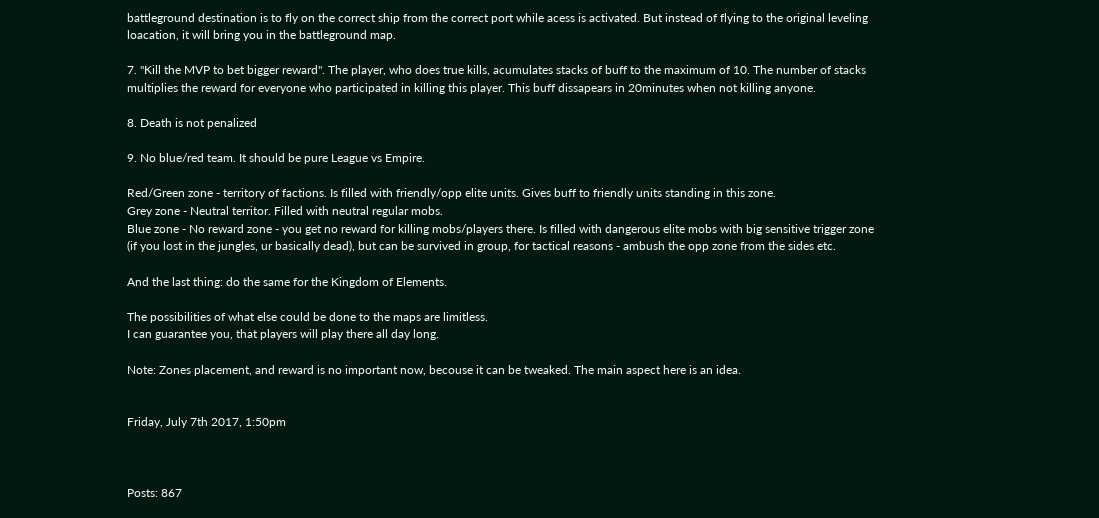battleground destination is to fly on the correct ship from the correct port while acess is activated. But instead of flying to the original leveling loacation, it will bring you in the battleground map.

7. "Kill the MVP to bet bigger reward". The player, who does true kills, acumulates stacks of buff to the maximum of 10. The number of stacks multiplies the reward for everyone who participated in killing this player. This buff dissapears in 20minutes when not killing anyone.

8. Death is not penalized

9. No blue/red team. It should be pure League vs Empire.

Red/Green zone - territory of factions. Is filled with friendly/opp elite units. Gives buff to friendly units standing in this zone.
Grey zone - Neutral territor. Filled with neutral regular mobs.
Blue zone - No reward zone - you get no reward for killing mobs/players there. Is filled with dangerous elite mobs with big sensitive trigger zone (if you lost in the jungles, ur basically dead), but can be survived in group, for tactical reasons - ambush the opp zone from the sides etc.

And the last thing: do the same for the Kingdom of Elements.

The possibilities of what else could be done to the maps are limitless.
I can guarantee you, that players will play there all day long.

Note: Zones placement, and reward is no important now, becouse it can be tweaked. The main aspect here is an idea.


Friday, July 7th 2017, 1:50pm



Posts: 867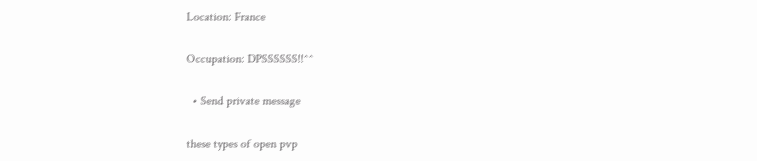Location: France

Occupation: DPSSSSSS!!^^

  • Send private message

these types of open pvp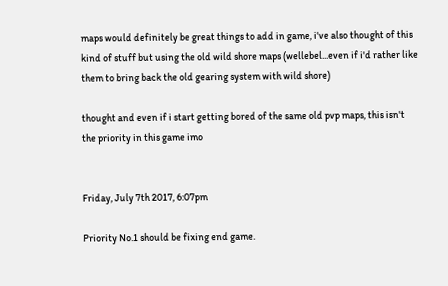maps would definitely be great things to add in game, i've also thought of this kind of stuff but using the old wild shore maps (wellebel...even if i'd rather like them to bring back the old gearing system with wild shore)

thought and even if i start getting bored of the same old pvp maps, this isn't the priority in this game imo


Friday, July 7th 2017, 6:07pm

Priority No.1 should be fixing end game.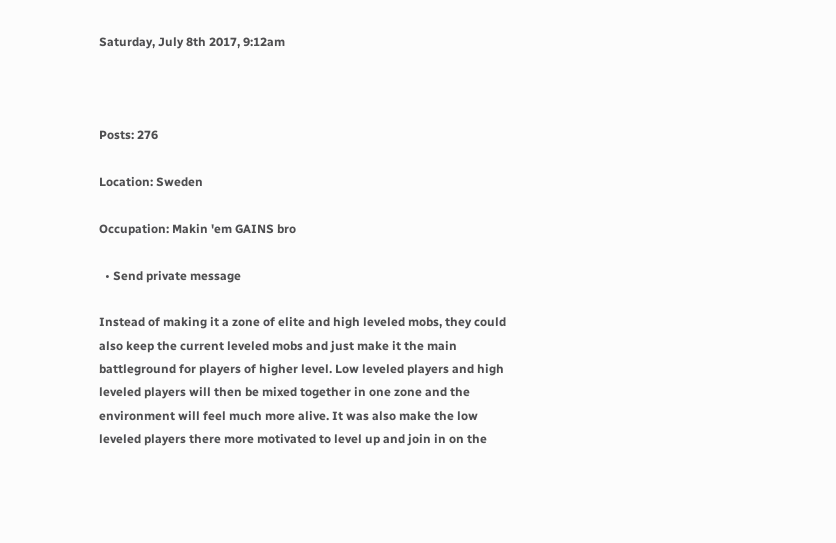Saturday, July 8th 2017, 9:12am



Posts: 276

Location: Sweden

Occupation: Makin 'em GAINS bro

  • Send private message

Instead of making it a zone of elite and high leveled mobs, they could also keep the current leveled mobs and just make it the main battleground for players of higher level. Low leveled players and high leveled players will then be mixed together in one zone and the environment will feel much more alive. It was also make the low leveled players there more motivated to level up and join in on the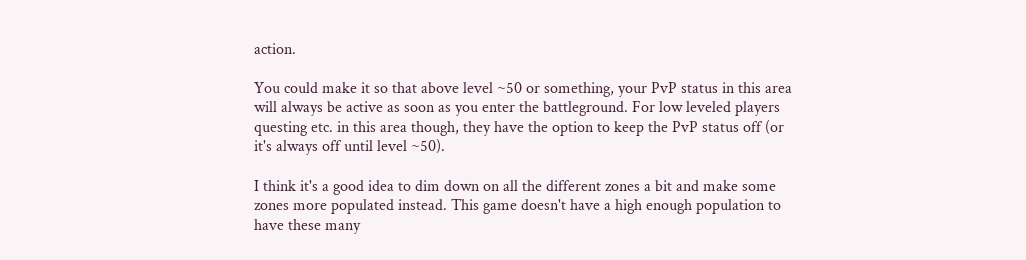action.

You could make it so that above level ~50 or something, your PvP status in this area will always be active as soon as you enter the battleground. For low leveled players questing etc. in this area though, they have the option to keep the PvP status off (or it's always off until level ~50).

I think it's a good idea to dim down on all the different zones a bit and make some zones more populated instead. This game doesn't have a high enough population to have these many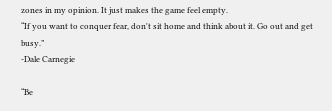zones in my opinion. It just makes the game feel empty.
“If you want to conquer fear, don't sit home and think about it. Go out and get busy.”
-Dale Carnegie

“Be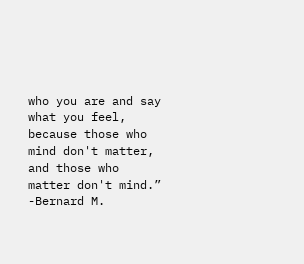who you are and say what you feel, because those who mind don't matter, and those who matter don't mind.”
-Bernard M.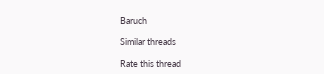Baruch

Similar threads

Rate this thread